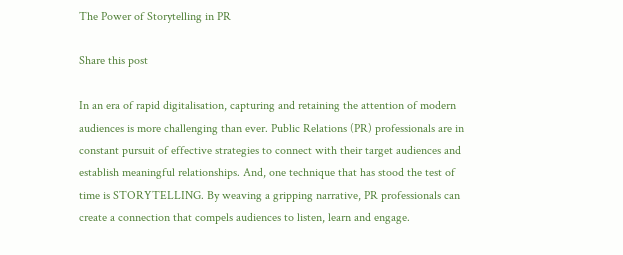The Power of Storytelling in PR

Share this post

In an era of rapid digitalisation, capturing and retaining the attention of modern audiences is more challenging than ever. Public Relations (PR) professionals are in constant pursuit of effective strategies to connect with their target audiences and establish meaningful relationships. And, one technique that has stood the test of time is STORYTELLING. By weaving a gripping narrative, PR professionals can create a connection that compels audiences to listen, learn and engage.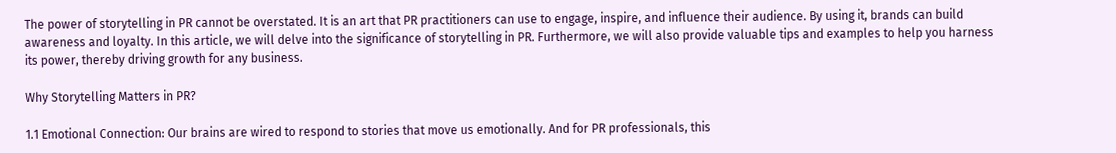The power of storytelling in PR cannot be overstated. It is an art that PR practitioners can use to engage, inspire, and influence their audience. By using it, brands can build awareness and loyalty. In this article, we will delve into the significance of storytelling in PR. Furthermore, we will also provide valuable tips and examples to help you harness its power, thereby driving growth for any business.

Why Storytelling Matters in PR?

1.1 Emotional Connection: Our brains are wired to respond to stories that move us emotionally. And for PR professionals, this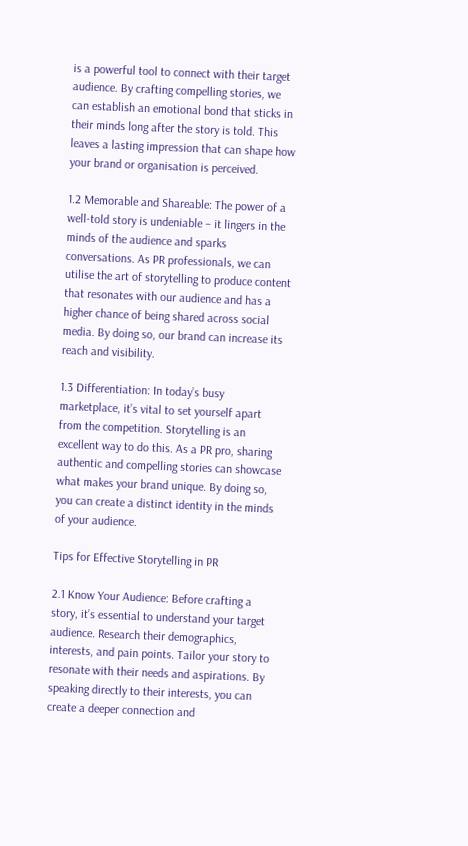is a powerful tool to connect with their target audience. By crafting compelling stories, we can establish an emotional bond that sticks in their minds long after the story is told. This leaves a lasting impression that can shape how your brand or organisation is perceived.

1.2 Memorable and Shareable: The power of a well-told story is undeniable – it lingers in the minds of the audience and sparks conversations. As PR professionals, we can utilise the art of storytelling to produce content that resonates with our audience and has a higher chance of being shared across social media. By doing so, our brand can increase its reach and visibility.

1.3 Differentiation: In today’s busy marketplace, it’s vital to set yourself apart from the competition. Storytelling is an excellent way to do this. As a PR pro, sharing authentic and compelling stories can showcase what makes your brand unique. By doing so, you can create a distinct identity in the minds of your audience.

Tips for Effective Storytelling in PR

2.1 Know Your Audience: Before crafting a story, it’s essential to understand your target audience. Research their demographics, interests, and pain points. Tailor your story to resonate with their needs and aspirations. By speaking directly to their interests, you can create a deeper connection and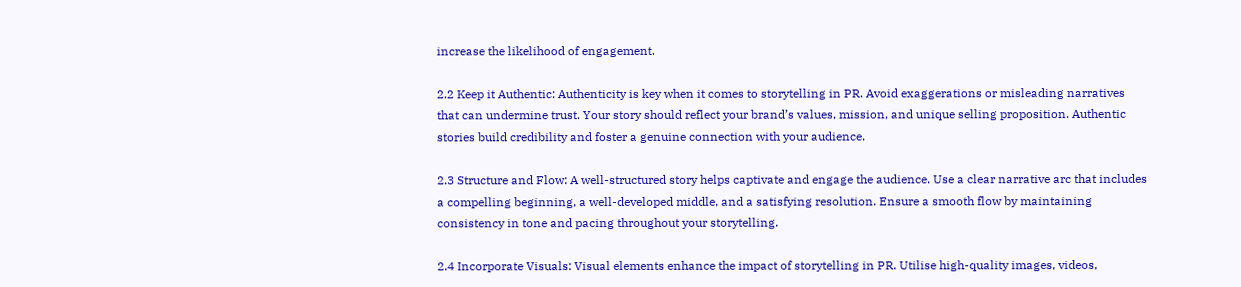increase the likelihood of engagement.

2.2 Keep it Authentic: Authenticity is key when it comes to storytelling in PR. Avoid exaggerations or misleading narratives that can undermine trust. Your story should reflect your brand’s values, mission, and unique selling proposition. Authentic stories build credibility and foster a genuine connection with your audience.

2.3 Structure and Flow: A well-structured story helps captivate and engage the audience. Use a clear narrative arc that includes a compelling beginning, a well-developed middle, and a satisfying resolution. Ensure a smooth flow by maintaining consistency in tone and pacing throughout your storytelling.

2.4 Incorporate Visuals: Visual elements enhance the impact of storytelling in PR. Utilise high-quality images, videos,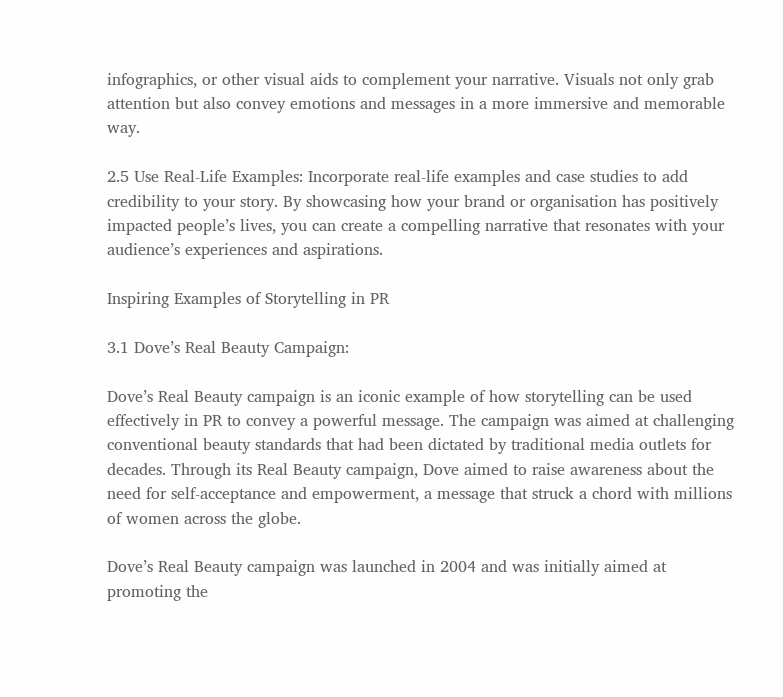infographics, or other visual aids to complement your narrative. Visuals not only grab attention but also convey emotions and messages in a more immersive and memorable way.

2.5 Use Real-Life Examples: Incorporate real-life examples and case studies to add credibility to your story. By showcasing how your brand or organisation has positively impacted people’s lives, you can create a compelling narrative that resonates with your audience’s experiences and aspirations.

Inspiring Examples of Storytelling in PR

3.1 Dove’s Real Beauty Campaign:

Dove’s Real Beauty campaign is an iconic example of how storytelling can be used effectively in PR to convey a powerful message. The campaign was aimed at challenging conventional beauty standards that had been dictated by traditional media outlets for decades. Through its Real Beauty campaign, Dove aimed to raise awareness about the need for self-acceptance and empowerment, a message that struck a chord with millions of women across the globe.

Dove’s Real Beauty campaign was launched in 2004 and was initially aimed at promoting the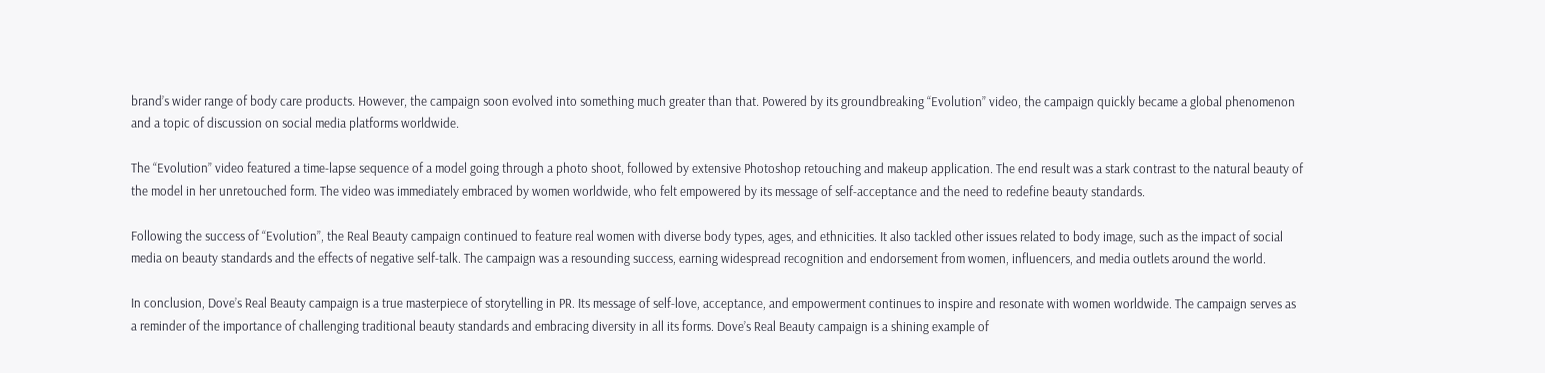brand’s wider range of body care products. However, the campaign soon evolved into something much greater than that. Powered by its groundbreaking “Evolution” video, the campaign quickly became a global phenomenon and a topic of discussion on social media platforms worldwide.

The “Evolution” video featured a time-lapse sequence of a model going through a photo shoot, followed by extensive Photoshop retouching and makeup application. The end result was a stark contrast to the natural beauty of the model in her unretouched form. The video was immediately embraced by women worldwide, who felt empowered by its message of self-acceptance and the need to redefine beauty standards.

Following the success of “Evolution”, the Real Beauty campaign continued to feature real women with diverse body types, ages, and ethnicities. It also tackled other issues related to body image, such as the impact of social media on beauty standards and the effects of negative self-talk. The campaign was a resounding success, earning widespread recognition and endorsement from women, influencers, and media outlets around the world.

In conclusion, Dove’s Real Beauty campaign is a true masterpiece of storytelling in PR. Its message of self-love, acceptance, and empowerment continues to inspire and resonate with women worldwide. The campaign serves as a reminder of the importance of challenging traditional beauty standards and embracing diversity in all its forms. Dove’s Real Beauty campaign is a shining example of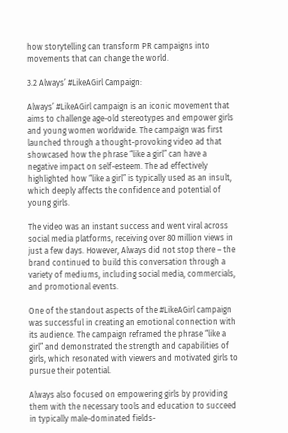how storytelling can transform PR campaigns into movements that can change the world.

3.2 Always’ #LikeAGirl Campaign:

Always’ #LikeAGirl campaign is an iconic movement that aims to challenge age-old stereotypes and empower girls and young women worldwide. The campaign was first launched through a thought-provoking video ad that showcased how the phrase “like a girl” can have a negative impact on self-esteem. The ad effectively highlighted how “like a girl” is typically used as an insult, which deeply affects the confidence and potential of young girls.

The video was an instant success and went viral across social media platforms, receiving over 80 million views in just a few days. However, Always did not stop there – the brand continued to build this conversation through a variety of mediums, including social media, commercials, and promotional events.

One of the standout aspects of the #LikeAGirl campaign was successful in creating an emotional connection with its audience. The campaign reframed the phrase “like a girl” and demonstrated the strength and capabilities of girls, which resonated with viewers and motivated girls to pursue their potential.

Always also focused on empowering girls by providing them with the necessary tools and education to succeed in typically male-dominated fields-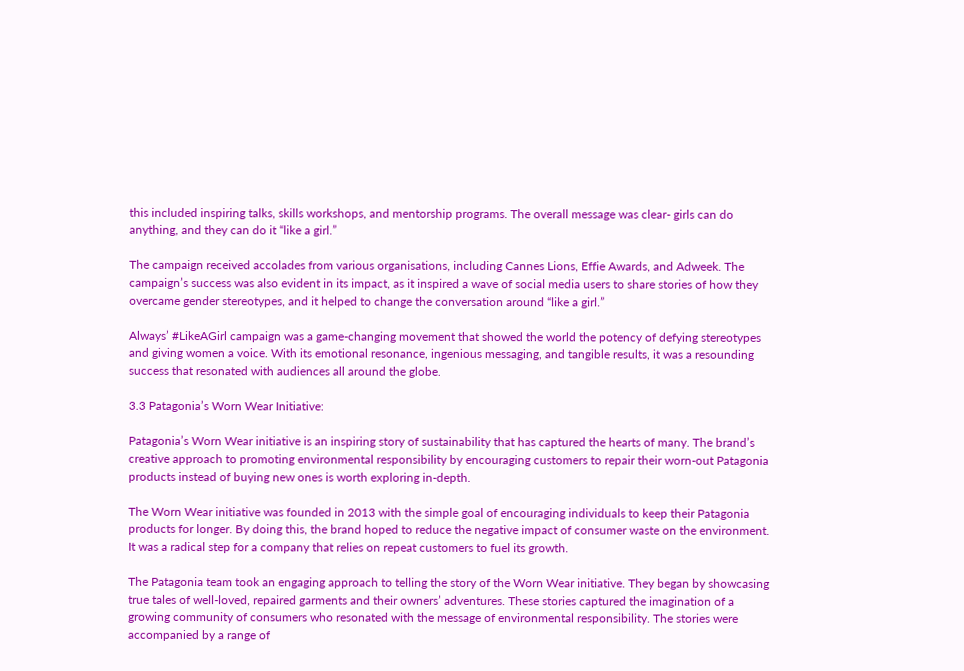this included inspiring talks, skills workshops, and mentorship programs. The overall message was clear- girls can do anything, and they can do it “like a girl.”

The campaign received accolades from various organisations, including Cannes Lions, Effie Awards, and Adweek. The campaign’s success was also evident in its impact, as it inspired a wave of social media users to share stories of how they overcame gender stereotypes, and it helped to change the conversation around “like a girl.”

Always’ #LikeAGirl campaign was a game-changing movement that showed the world the potency of defying stereotypes and giving women a voice. With its emotional resonance, ingenious messaging, and tangible results, it was a resounding success that resonated with audiences all around the globe.

3.3 Patagonia’s Worn Wear Initiative:

Patagonia’s Worn Wear initiative is an inspiring story of sustainability that has captured the hearts of many. The brand’s creative approach to promoting environmental responsibility by encouraging customers to repair their worn-out Patagonia products instead of buying new ones is worth exploring in-depth.

The Worn Wear initiative was founded in 2013 with the simple goal of encouraging individuals to keep their Patagonia products for longer. By doing this, the brand hoped to reduce the negative impact of consumer waste on the environment. It was a radical step for a company that relies on repeat customers to fuel its growth.

The Patagonia team took an engaging approach to telling the story of the Worn Wear initiative. They began by showcasing true tales of well-loved, repaired garments and their owners’ adventures. These stories captured the imagination of a growing community of consumers who resonated with the message of environmental responsibility. The stories were accompanied by a range of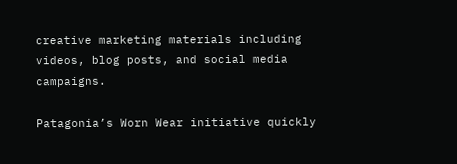creative marketing materials including videos, blog posts, and social media campaigns.

Patagonia’s Worn Wear initiative quickly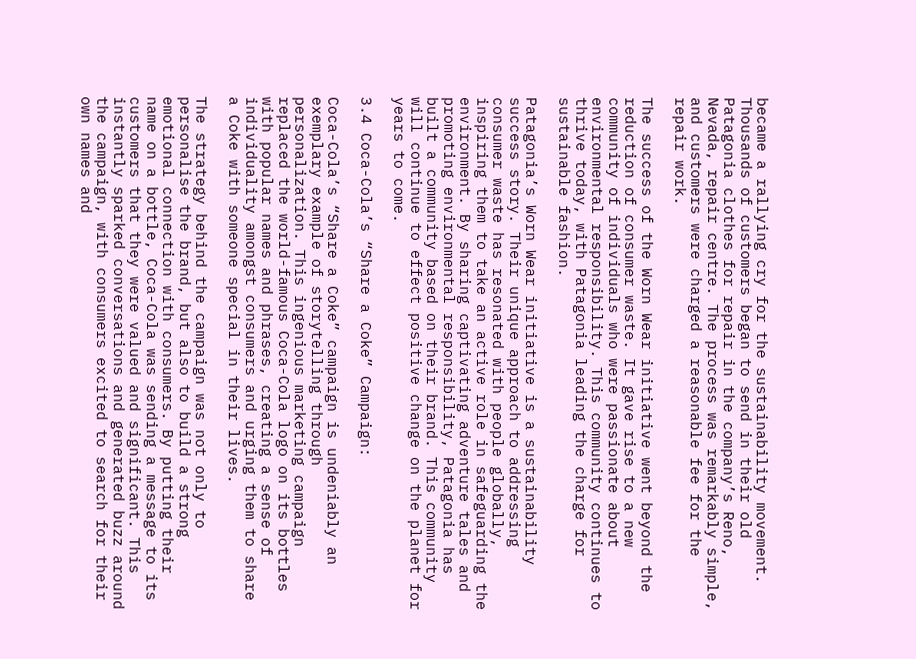became a rallying cry for the sustainability movement. Thousands of customers began to send in their old Patagonia clothes for repair in the company’s Reno, Nevada, repair centre. The process was remarkably simple, and customers were charged a reasonable fee for the repair work.

The success of the Worn Wear initiative went beyond the reduction of consumer waste. It gave rise to a new community of individuals who were passionate about environmental responsibility. This community continues to thrive today, with Patagonia leading the charge for sustainable fashion.

Patagonia’s Worn Wear initiative is a sustainability success story. Their unique approach to addressing consumer waste has resonated with people globally, inspiring them to take an active role in safeguarding the environment. By sharing captivating adventure tales and promoting environmental responsibility, Patagonia has built a community based on their brand. This community will continue to effect positive change on the planet for years to come.

3.4 Coca-Cola’s “Share a Coke” Campaign:

Coca-Cola’s “Share a Coke” campaign is undeniably an exemplary example of storytelling through personalization. This ingenious marketing campaign replaced the world-famous Coca-Cola logo on its bottles with popular names and phrases, creating a sense of individuality amongst consumers and urging them to share a Coke with someone special in their lives.

The strategy behind the campaign was not only to personalise the brand, but also to build a strong emotional connection with consumers. By putting their name on a bottle, Coca-Cola was sending a message to its customers that they were valued and significant. This instantly sparked conversations and generated buzz around the campaign, with consumers excited to search for their own names and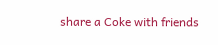share a Coke with friends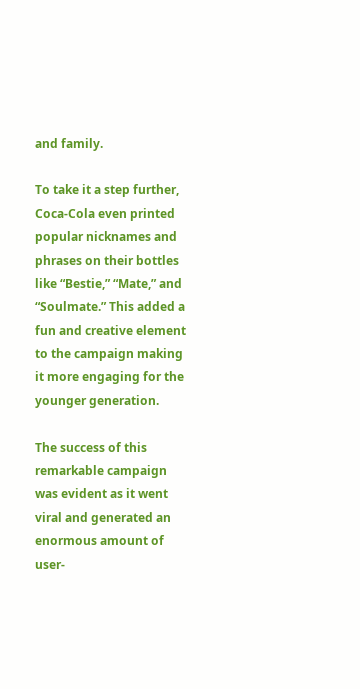and family.

To take it a step further, Coca-Cola even printed popular nicknames and phrases on their bottles like “Bestie,” “Mate,” and “Soulmate.” This added a fun and creative element to the campaign making it more engaging for the younger generation.

The success of this remarkable campaign was evident as it went viral and generated an enormous amount of user-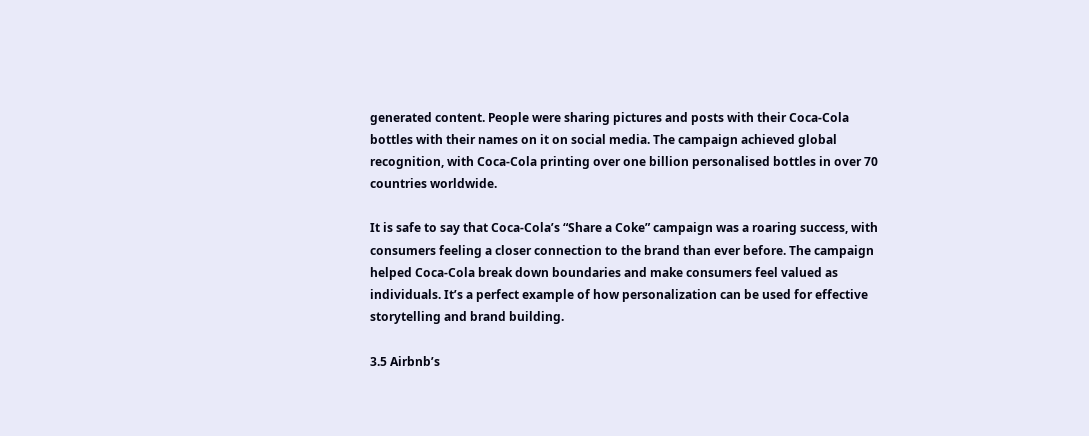generated content. People were sharing pictures and posts with their Coca-Cola bottles with their names on it on social media. The campaign achieved global recognition, with Coca-Cola printing over one billion personalised bottles in over 70 countries worldwide.

It is safe to say that Coca-Cola’s “Share a Coke” campaign was a roaring success, with consumers feeling a closer connection to the brand than ever before. The campaign helped Coca-Cola break down boundaries and make consumers feel valued as individuals. It’s a perfect example of how personalization can be used for effective storytelling and brand building.

3.5 Airbnb’s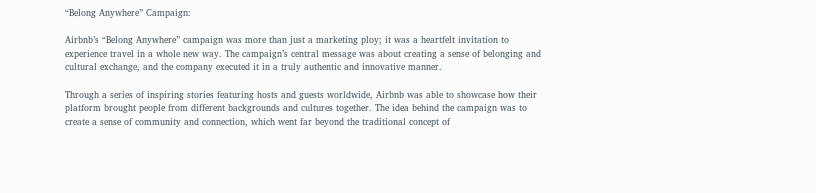“Belong Anywhere” Campaign:

Airbnb’s “Belong Anywhere” campaign was more than just a marketing ploy; it was a heartfelt invitation to experience travel in a whole new way. The campaign’s central message was about creating a sense of belonging and cultural exchange, and the company executed it in a truly authentic and innovative manner.

Through a series of inspiring stories featuring hosts and guests worldwide, Airbnb was able to showcase how their platform brought people from different backgrounds and cultures together. The idea behind the campaign was to create a sense of community and connection, which went far beyond the traditional concept of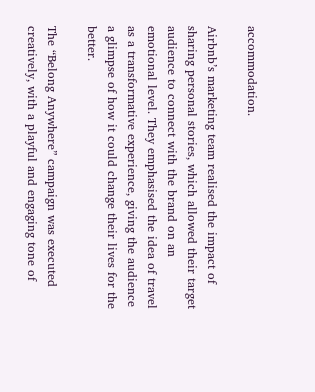accommodation.

Airbnb’s marketing team realised the impact of sharing personal stories, which allowed their target audience to connect with the brand on an emotional level. They emphasised the idea of travel as a transformative experience, giving the audience a glimpse of how it could change their lives for the better.

The “Belong Anywhere” campaign was executed creatively, with a playful and engaging tone of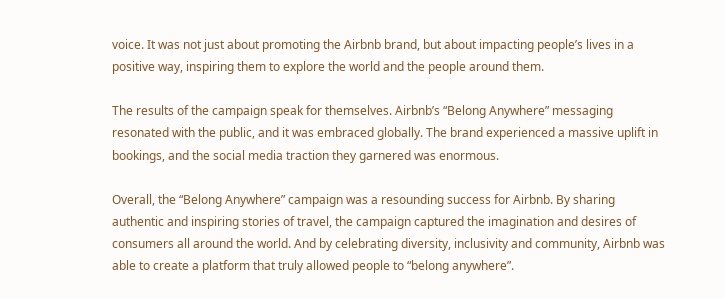voice. It was not just about promoting the Airbnb brand, but about impacting people’s lives in a positive way, inspiring them to explore the world and the people around them.

The results of the campaign speak for themselves. Airbnb’s “Belong Anywhere” messaging resonated with the public, and it was embraced globally. The brand experienced a massive uplift in bookings, and the social media traction they garnered was enormous.

Overall, the “Belong Anywhere” campaign was a resounding success for Airbnb. By sharing authentic and inspiring stories of travel, the campaign captured the imagination and desires of consumers all around the world. And by celebrating diversity, inclusivity and community, Airbnb was able to create a platform that truly allowed people to “belong anywhere”.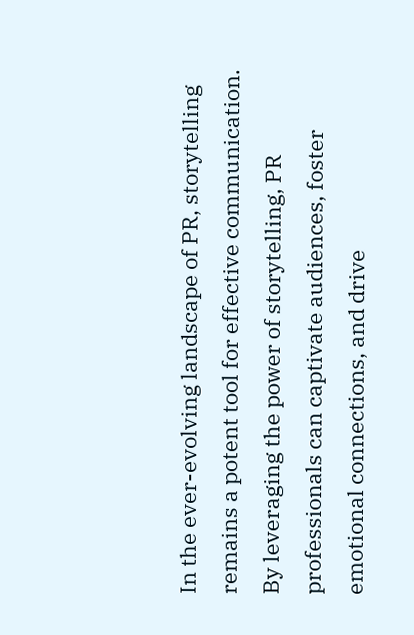In the ever-evolving landscape of PR, storytelling remains a potent tool for effective communication. By leveraging the power of storytelling, PR professionals can captivate audiences, foster emotional connections, and drive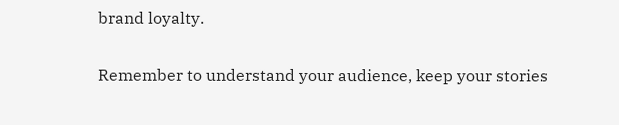brand loyalty.

Remember to understand your audience, keep your stories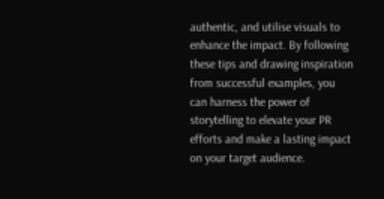authentic, and utilise visuals to enhance the impact. By following these tips and drawing inspiration from successful examples, you can harness the power of storytelling to elevate your PR efforts and make a lasting impact on your target audience.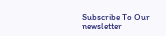Subscribe To Our newsletter